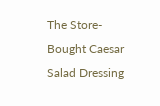The Store-Bought Caesar Salad Dressing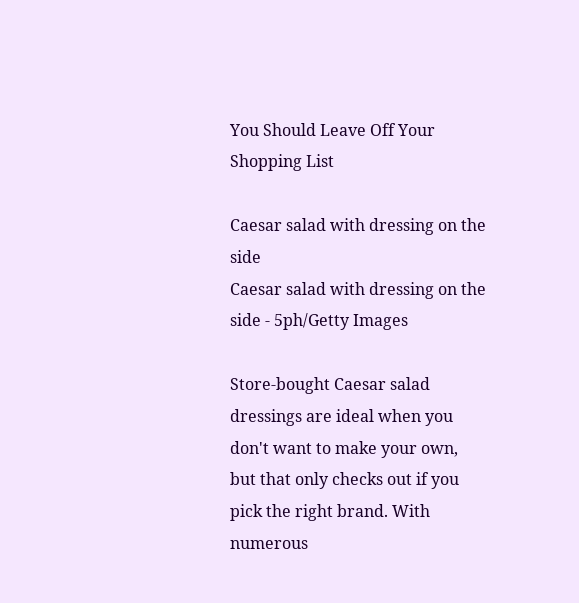You Should Leave Off Your Shopping List

Caesar salad with dressing on the side
Caesar salad with dressing on the side - 5ph/Getty Images

Store-bought Caesar salad dressings are ideal when you don't want to make your own, but that only checks out if you pick the right brand. With numerous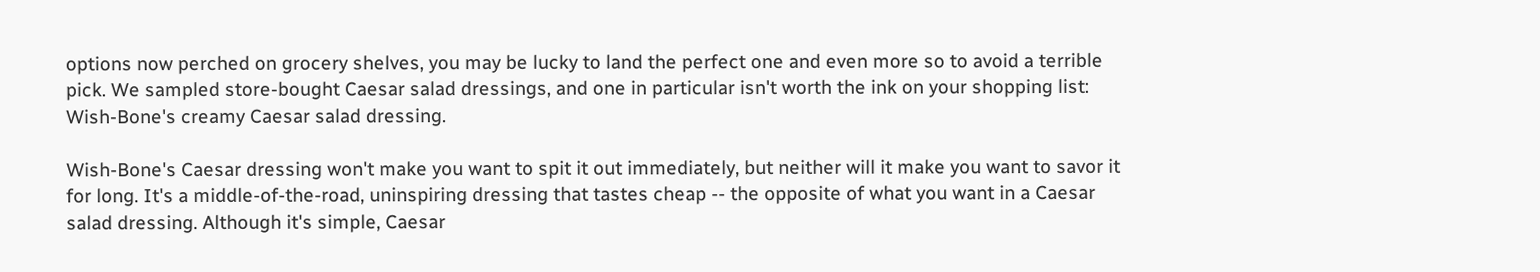options now perched on grocery shelves, you may be lucky to land the perfect one and even more so to avoid a terrible pick. We sampled store-bought Caesar salad dressings, and one in particular isn't worth the ink on your shopping list: Wish-Bone's creamy Caesar salad dressing.

Wish-Bone's Caesar dressing won't make you want to spit it out immediately, but neither will it make you want to savor it for long. It's a middle-of-the-road, uninspiring dressing that tastes cheap -- the opposite of what you want in a Caesar salad dressing. Although it's simple, Caesar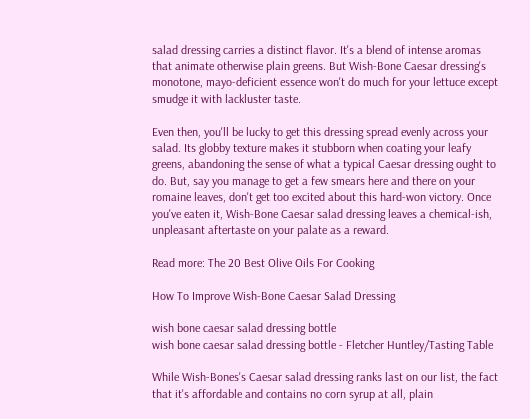salad dressing carries a distinct flavor. It's a blend of intense aromas that animate otherwise plain greens. But Wish-Bone Caesar dressing's monotone, mayo-deficient essence won't do much for your lettuce except smudge it with lackluster taste.

Even then, you'll be lucky to get this dressing spread evenly across your salad. Its globby texture makes it stubborn when coating your leafy greens, abandoning the sense of what a typical Caesar dressing ought to do. But, say you manage to get a few smears here and there on your romaine leaves, don't get too excited about this hard-won victory. Once you've eaten it, Wish-Bone Caesar salad dressing leaves a chemical-ish, unpleasant aftertaste on your palate as a reward.

Read more: The 20 Best Olive Oils For Cooking

How To Improve Wish-Bone Caesar Salad Dressing

wish bone caesar salad dressing bottle
wish bone caesar salad dressing bottle - Fletcher Huntley/Tasting Table

While Wish-Bones's Caesar salad dressing ranks last on our list, the fact that it's affordable and contains no corn syrup at all, plain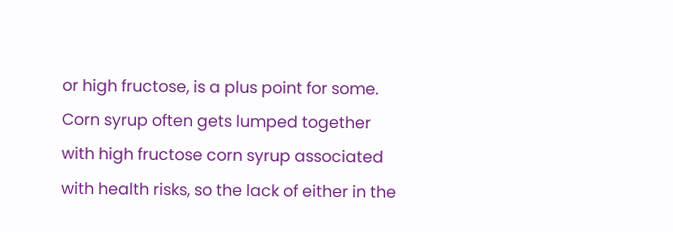or high fructose, is a plus point for some. Corn syrup often gets lumped together with high fructose corn syrup associated with health risks, so the lack of either in the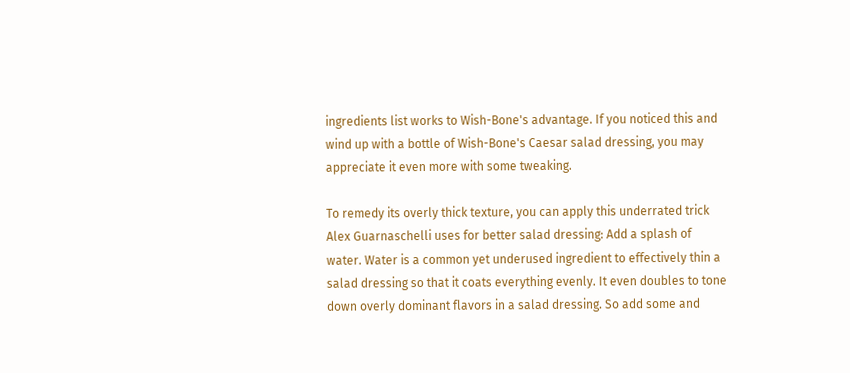ingredients list works to Wish-Bone's advantage. If you noticed this and wind up with a bottle of Wish-Bone's Caesar salad dressing, you may appreciate it even more with some tweaking.

To remedy its overly thick texture, you can apply this underrated trick Alex Guarnaschelli uses for better salad dressing: Add a splash of water. Water is a common yet underused ingredient to effectively thin a salad dressing so that it coats everything evenly. It even doubles to tone down overly dominant flavors in a salad dressing. So add some and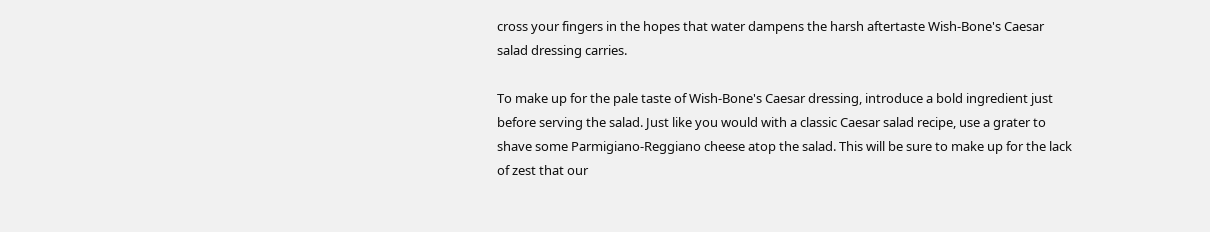cross your fingers in the hopes that water dampens the harsh aftertaste Wish-Bone's Caesar salad dressing carries.

To make up for the pale taste of Wish-Bone's Caesar dressing, introduce a bold ingredient just before serving the salad. Just like you would with a classic Caesar salad recipe, use a grater to shave some Parmigiano-Reggiano cheese atop the salad. This will be sure to make up for the lack of zest that our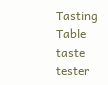Tasting Table taste tester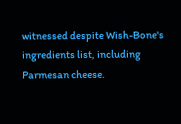witnessed despite Wish-Bone's ingredients list, including Parmesan cheese.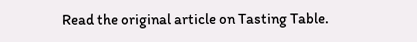Read the original article on Tasting Table.